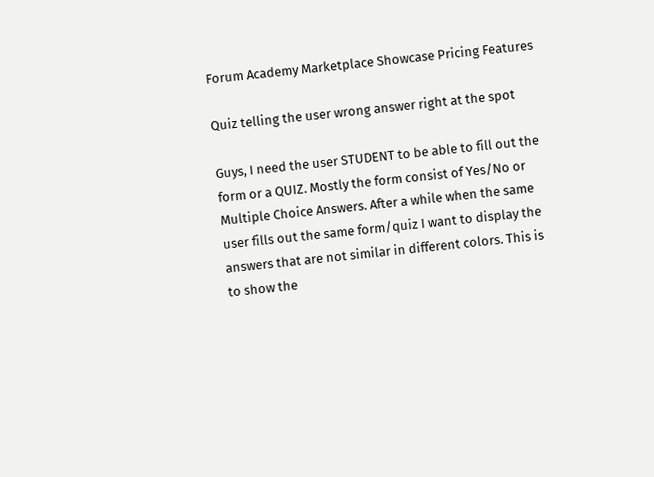Forum Academy Marketplace Showcase Pricing Features

Quiz telling the user wrong answer right at the spot

Guys, I need the user STUDENT to be able to fill out the form or a QUIZ. Mostly the form consist of Yes/No or Multiple Choice Answers. After a while when the same user fills out the same form/quiz I want to display the answers that are not similar in different colors. This is to show the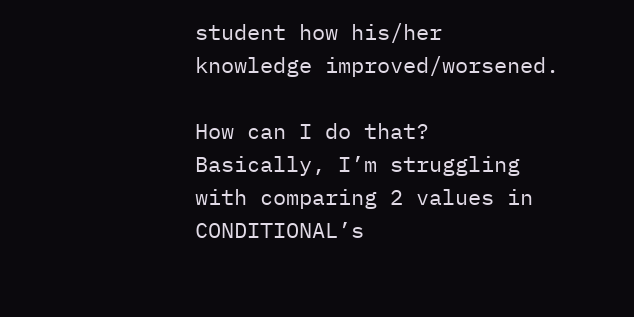student how his/her knowledge improved/worsened.

How can I do that? Basically, I’m struggling with comparing 2 values in CONDITIONAL’s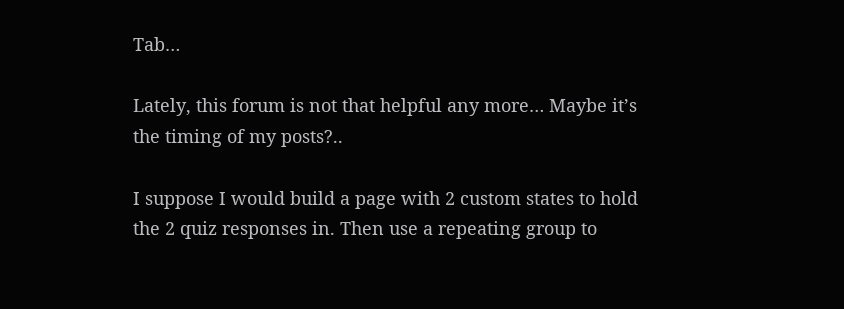Tab…

Lately, this forum is not that helpful any more… Maybe it’s the timing of my posts?..

I suppose I would build a page with 2 custom states to hold the 2 quiz responses in. Then use a repeating group to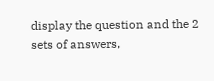display the question and the 2 sets of answers,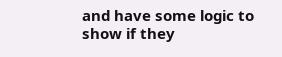and have some logic to show if they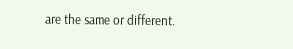are the same or different.